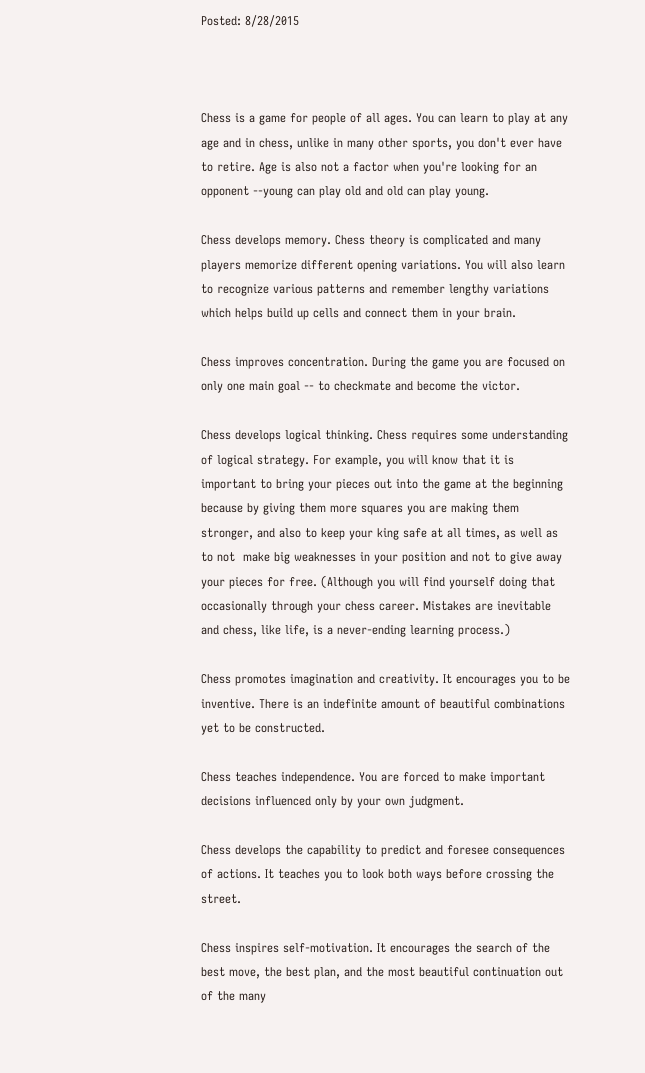Posted: 8/28/2015



Chess is a game for people of all ages. You can learn to play at any age and in chess, unlike in many other sports, you don't ever have to retire. Age is also not a factor when you're looking for an opponent --young can play old and old can play young.

Chess develops memory. Chess theory is complicated and many players memorize different opening variations. You will also learn to recognize various patterns and remember lengthy variations which helps build up cells and connect them in your brain.

Chess improves concentration. During the game you are focused on only one main goal -- to checkmate and become the victor.

Chess develops logical thinking. Chess requires some understanding of logical strategy. For example, you will know that it is important to bring your pieces out into the game at the beginning because by giving them more squares you are making them stronger, and also to keep your king safe at all times, as well as to not  make big weaknesses in your position and not to give away your pieces for free. (Although you will find yourself doing that occasionally through your chess career. Mistakes are inevitable and chess, like life, is a never-ending learning process.)

Chess promotes imagination and creativity. It encourages you to be inventive. There is an indefinite amount of beautiful combinations yet to be constructed.

Chess teaches independence. You are forced to make important decisions influenced only by your own judgment.

Chess develops the capability to predict and foresee consequences of actions. It teaches you to look both ways before crossing the street.

Chess inspires self-motivation. It encourages the search of the best move, the best plan, and the most beautiful continuation out of the many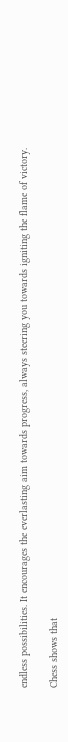endless possibilities. It encourages the everlasting aim towards progress, always steering you towards igniting the flame of victory.

Chess shows that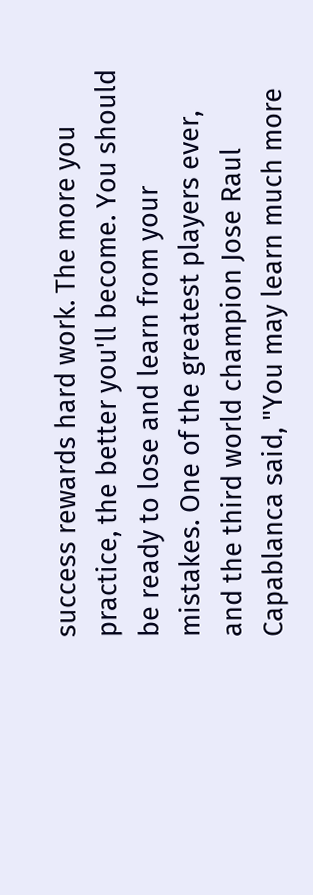success rewards hard work. The more you practice, the better you'll become. You should be ready to lose and learn from your mistakes. One of the greatest players ever, and the third world champion Jose Raul Capablanca said, "You may learn much more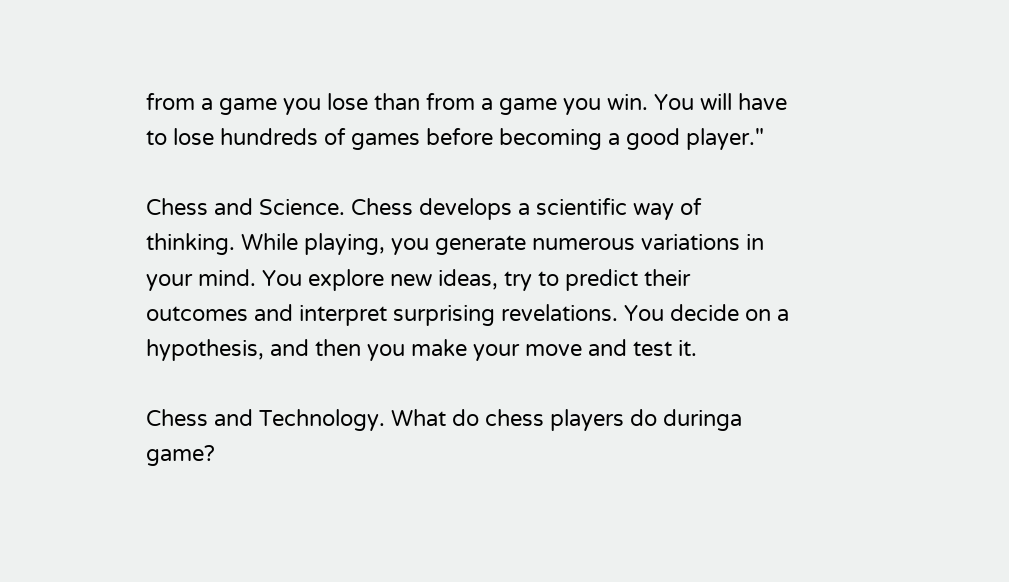from a game you lose than from a game you win. You will have to lose hundreds of games before becoming a good player."

Chess and Science. Chess develops a scientific way of thinking. While playing, you generate numerous variations in your mind. You explore new ideas, try to predict their outcomes and interpret surprising revelations. You decide on a hypothesis, and then you make your move and test it.

Chess and Technology. What do chess players do duringa game?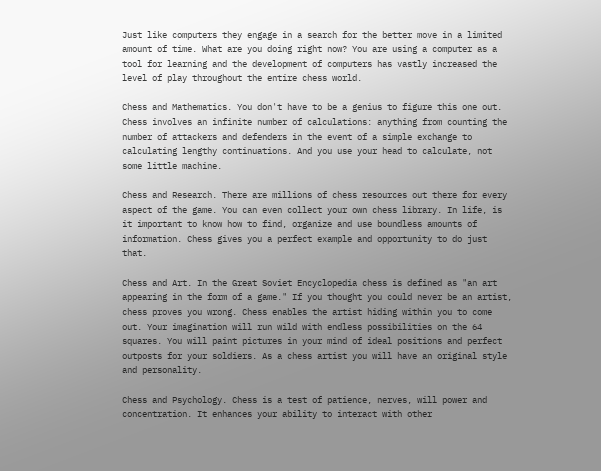Just like computers they engage in a search for the better move in a limited amount of time. What are you doing right now? You are using a computer as a tool for learning and the development of computers has vastly increased the level of play throughout the entire chess world.

Chess and Mathematics. You don't have to be a genius to figure this one out. Chess involves an infinite number of calculations: anything from counting the number of attackers and defenders in the event of a simple exchange to calculating lengthy continuations. And you use your head to calculate, not some little machine.

Chess and Research. There are millions of chess resources out there for every aspect of the game. You can even collect your own chess library. In life, is it important to know how to find, organize and use boundless amounts of information. Chess gives you a perfect example and opportunity to do just that.

Chess and Art. In the Great Soviet Encyclopedia chess is defined as "an art appearing in the form of a game." If you thought you could never be an artist, chess proves you wrong. Chess enables the artist hiding within you to come out. Your imagination will run wild with endless possibilities on the 64 squares. You will paint pictures in your mind of ideal positions and perfect outposts for your soldiers. As a chess artist you will have an original style and personality.

Chess and Psychology. Chess is a test of patience, nerves, will power and concentration. It enhances your ability to interact with other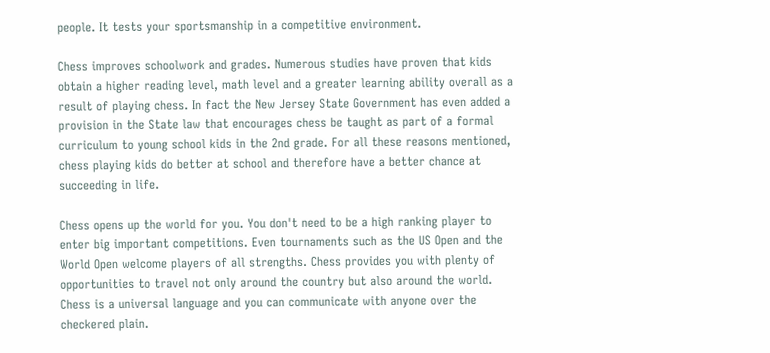people. It tests your sportsmanship in a competitive environment.

Chess improves schoolwork and grades. Numerous studies have proven that kids obtain a higher reading level, math level and a greater learning ability overall as a result of playing chess. In fact the New Jersey State Government has even added a provision in the State law that encourages chess be taught as part of a formal curriculum to young school kids in the 2nd grade. For all these reasons mentioned, chess playing kids do better at school and therefore have a better chance at succeeding in life.

Chess opens up the world for you. You don't need to be a high ranking player to enter big important competitions. Even tournaments such as the US Open and the World Open welcome players of all strengths. Chess provides you with plenty of opportunities to travel not only around the country but also around the world. Chess is a universal language and you can communicate with anyone over the checkered plain.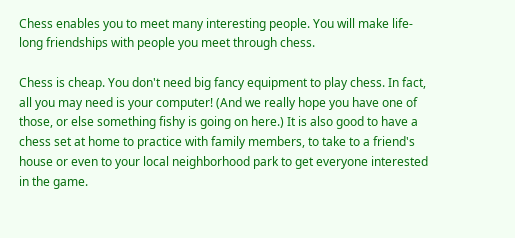Chess enables you to meet many interesting people. You will make life-long friendships with people you meet through chess.

Chess is cheap. You don't need big fancy equipment to play chess. In fact, all you may need is your computer! (And we really hope you have one of those, or else something fishy is going on here.) It is also good to have a chess set at home to practice with family members, to take to a friend's house or even to your local neighborhood park to get everyone interested in the game.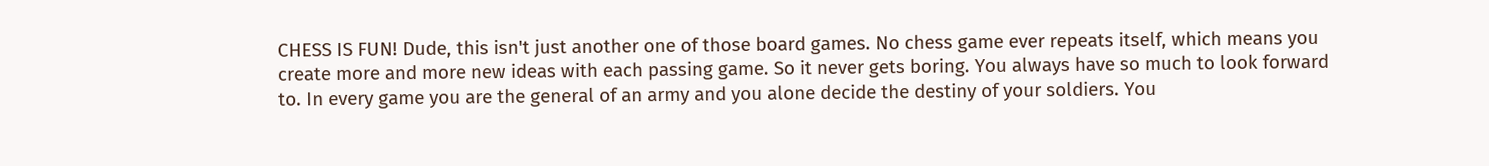CHESS IS FUN! Dude, this isn't just another one of those board games. No chess game ever repeats itself, which means you create more and more new ideas with each passing game. So it never gets boring. You always have so much to look forward to. In every game you are the general of an army and you alone decide the destiny of your soldiers. You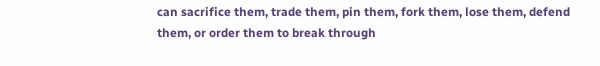can sacrifice them, trade them, pin them, fork them, lose them, defend them, or order them to break through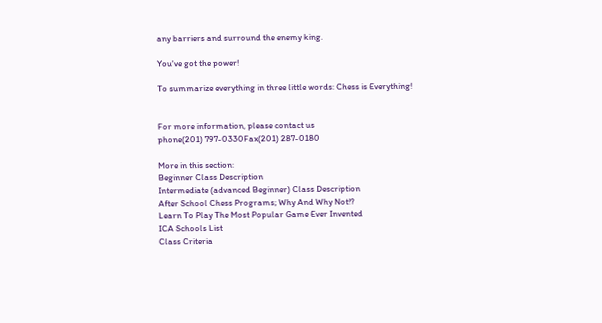any barriers and surround the enemy king.

You've got the power!

To summarize everything in three little words: Chess is Everything!


For more information, please contact us
phone(201) 797-0330Fax(201) 287-0180

More in this section:
Beginner Class Description
Intermediate (advanced Beginner) Class Description
After School Chess Programs; Why And Why Not!?
Learn To Play The Most Popular Game Ever Invented
ICA Schools List
Class Criteria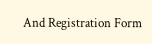And Registration Form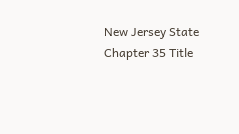New Jersey State Chapter 35 Title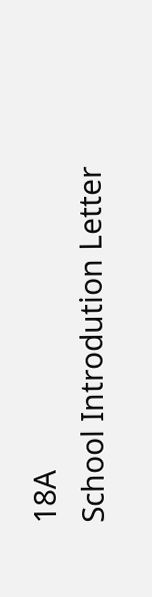18A
School Introdution Letter